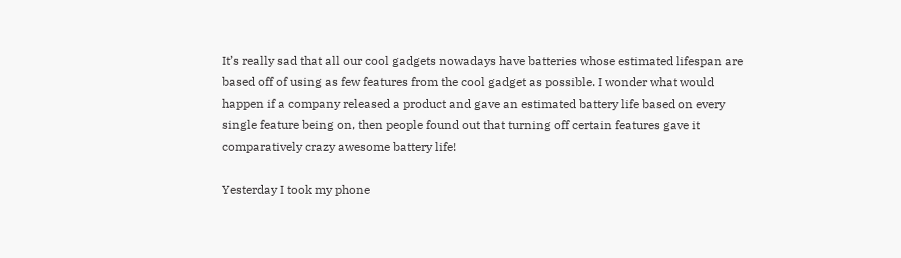It’s really sad that all our cool gadgets nowadays have batteries whose estimated lifespan are based off of using as few features from the cool gadget as possible. I wonder what would happen if a company released a product and gave an estimated battery life based on every single feature being on, then people found out that turning off certain features gave it comparatively crazy awesome battery life!

Yesterday I took my phone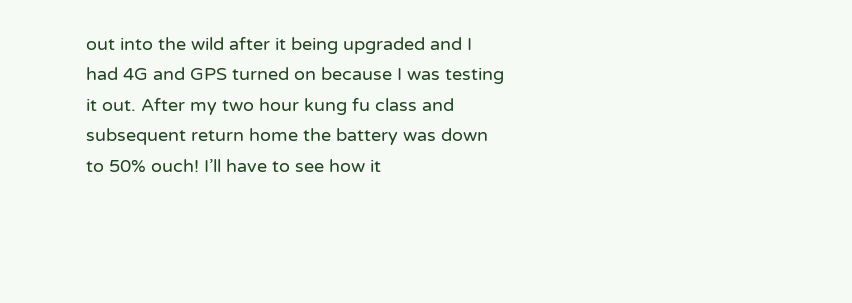out into the wild after it being upgraded and I had 4G and GPS turned on because I was testing it out. After my two hour kung fu class and subsequent return home the battery was down to 50% ouch! I’ll have to see how it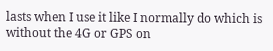lasts when I use it like I normally do which is without the 4G or GPS on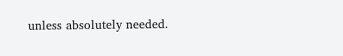unless absolutely needed.